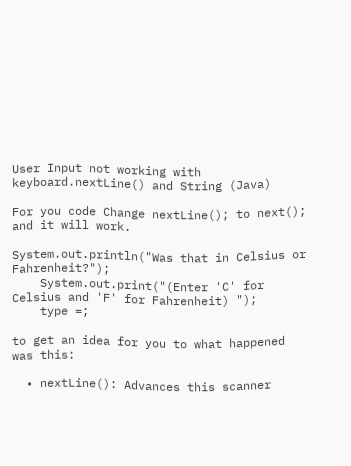User Input not working with keyboard.nextLine() and String (Java)

For you code Change nextLine(); to next(); and it will work.

System.out.println("Was that in Celsius or Fahrenheit?");
    System.out.print("(Enter 'C' for Celsius and 'F' for Fahrenheit) ");
    type =;

to get an idea for you to what happened was this:

  • nextLine(): Advances this scanner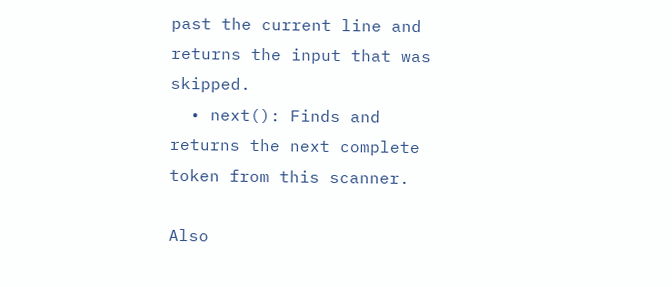past the current line and returns the input that was skipped.
  • next(): Finds and returns the next complete token from this scanner.

Also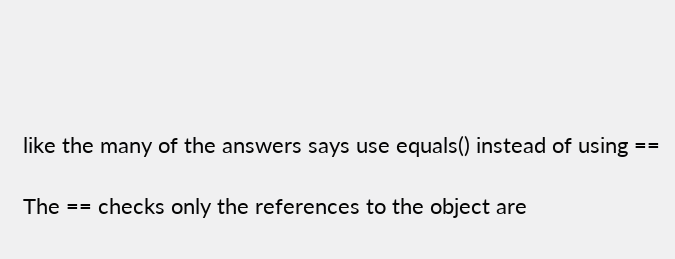like the many of the answers says use equals() instead of using ==

The == checks only the references to the object are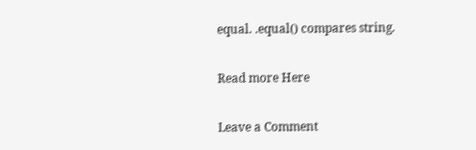equal. .equal() compares string.

Read more Here

Leave a Comment